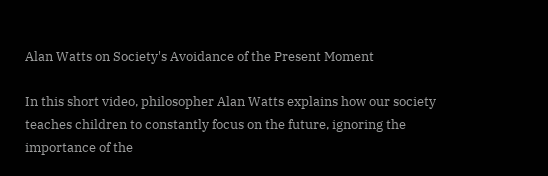Alan Watts on Society's Avoidance of the Present Moment

In this short video, philosopher Alan Watts explains how our society teaches children to constantly focus on the future, ignoring the importance of the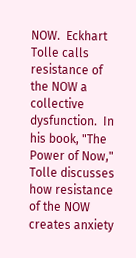NOW.  Eckhart Tolle calls resistance of the NOW a collective dysfunction.  In his book, "The Power of Now," Tolle discusses how resistance of the NOW creates anxiety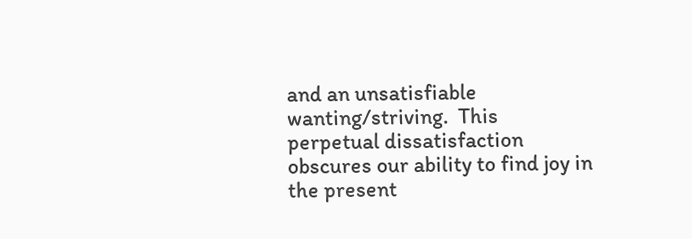and an unsatisfiable wanting/striving.  This perpetual dissatisfaction obscures our ability to find joy in the present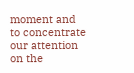moment and to concentrate our attention on the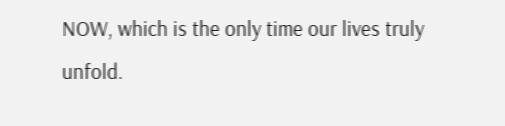NOW, which is the only time our lives truly unfold.